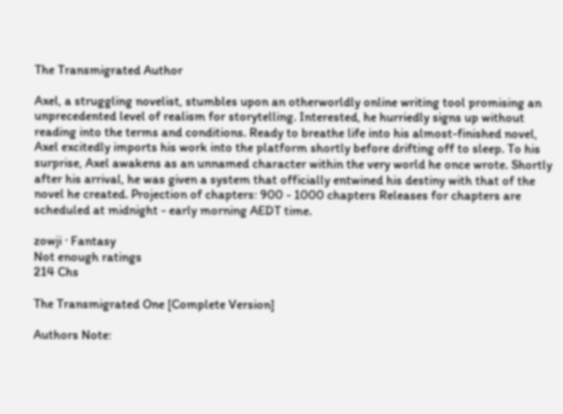The Transmigrated Author

Axel, a struggling novelist, stumbles upon an otherworldly online writing tool promising an unprecedented level of realism for storytelling. Interested, he hurriedly signs up without reading into the terms and conditions. Ready to breathe life into his almost-finished novel, Axel excitedly imports his work into the platform shortly before drifting off to sleep. To his surprise, Axel awakens as an unnamed character within the very world he once wrote. Shortly after his arrival, he was given a system that officially entwined his destiny with that of the novel he created. Projection of chapters: 900 - 1000 chapters Releases for chapters are scheduled at midnight - early morning AEDT time.

zowji · Fantasy
Not enough ratings
214 Chs

The Transmigrated One [Complete Version]

Authors Note: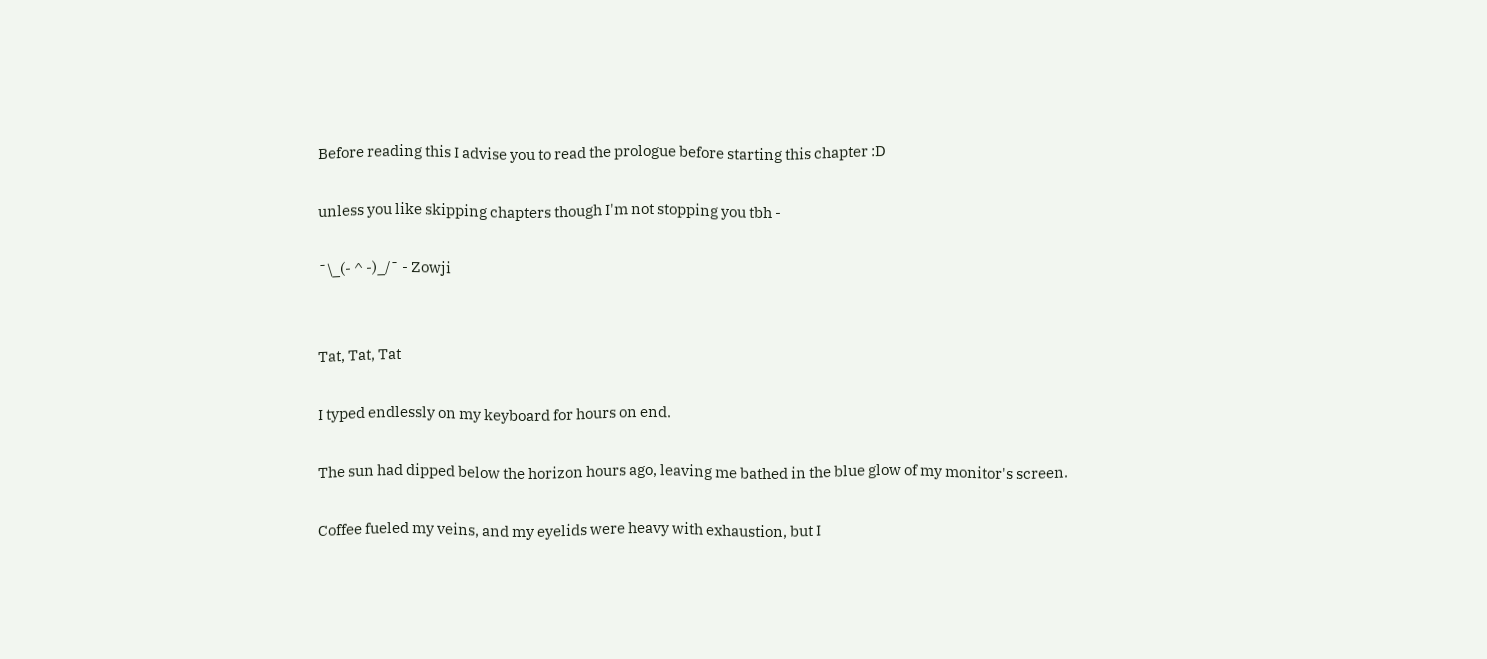Before reading this I advise you to read the prologue before starting this chapter :D

unless you like skipping chapters though I'm not stopping you tbh -

¯\_(- ^ -)_/¯ - Zowji


Tat, Tat, Tat

I typed endlessly on my keyboard for hours on end.

The sun had dipped below the horizon hours ago, leaving me bathed in the blue glow of my monitor's screen.

Coffee fueled my veins, and my eyelids were heavy with exhaustion, but I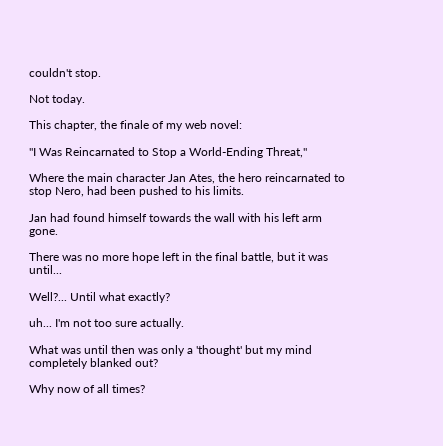couldn't stop.

Not today.

This chapter, the finale of my web novel:

"I Was Reincarnated to Stop a World-Ending Threat,"

Where the main character Jan Ates, the hero reincarnated to stop Nero, had been pushed to his limits.

Jan had found himself towards the wall with his left arm gone.

There was no more hope left in the final battle, but it was until...

Well?... Until what exactly?

uh... I'm not too sure actually.

What was until then was only a 'thought' but my mind completely blanked out?

Why now of all times?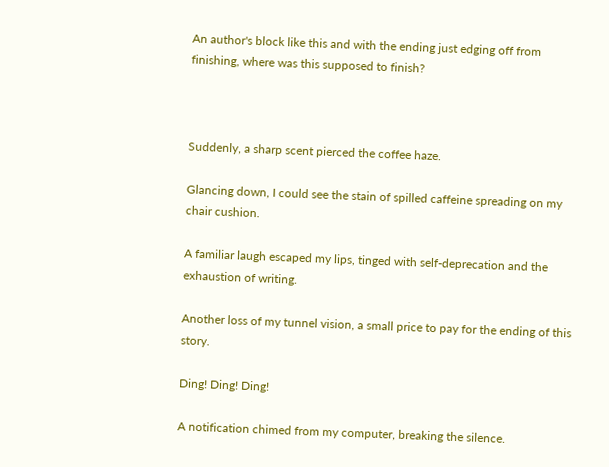An author's block like this and with the ending just edging off from finishing, where was this supposed to finish?



Suddenly, a sharp scent pierced the coffee haze.

Glancing down, I could see the stain of spilled caffeine spreading on my chair cushion.

A familiar laugh escaped my lips, tinged with self-deprecation and the exhaustion of writing.

Another loss of my tunnel vision, a small price to pay for the ending of this story.

Ding! Ding! Ding!

A notification chimed from my computer, breaking the silence.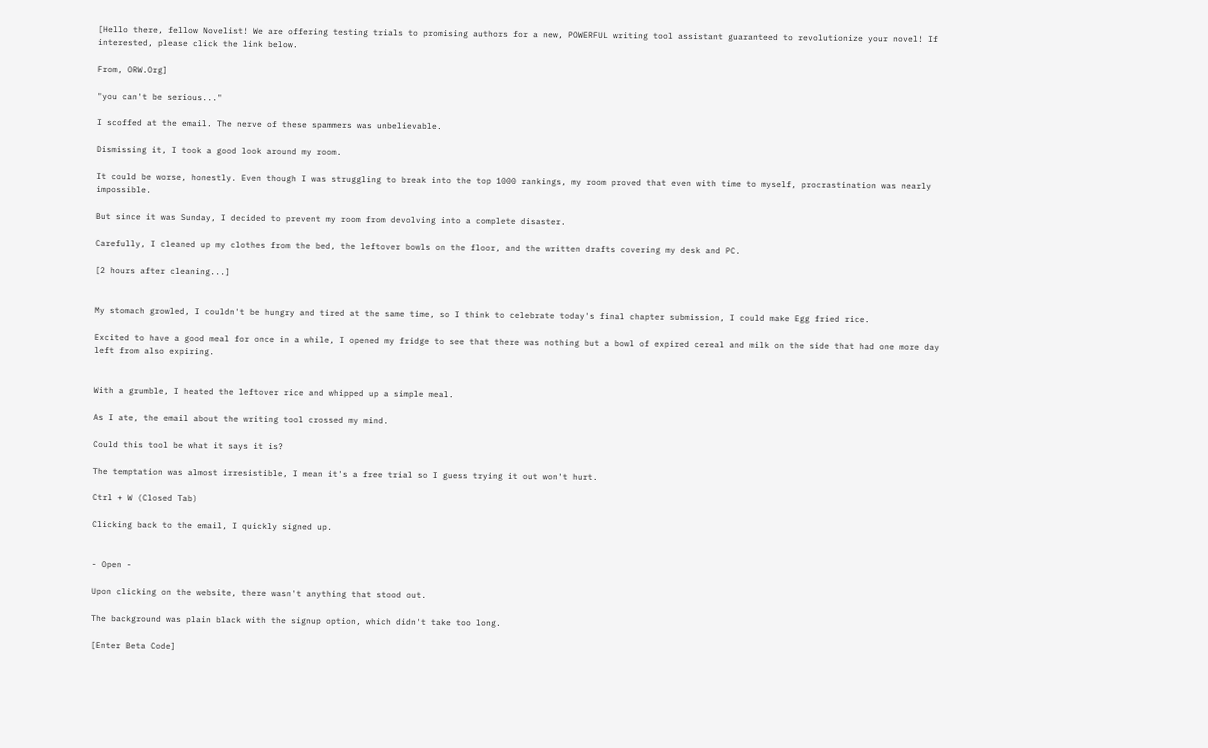[Hello there, fellow Novelist! We are offering testing trials to promising authors for a new, POWERFUL writing tool assistant guaranteed to revolutionize your novel! If interested, please click the link below.

From, ORW.Org]

"you can't be serious..."

I scoffed at the email. The nerve of these spammers was unbelievable.

Dismissing it, I took a good look around my room.

It could be worse, honestly. Even though I was struggling to break into the top 1000 rankings, my room proved that even with time to myself, procrastination was nearly impossible.

But since it was Sunday, I decided to prevent my room from devolving into a complete disaster.

Carefully, I cleaned up my clothes from the bed, the leftover bowls on the floor, and the written drafts covering my desk and PC.

[2 hours after cleaning...]


My stomach growled, I couldn't be hungry and tired at the same time, so I think to celebrate today's final chapter submission, I could make Egg fried rice.

Excited to have a good meal for once in a while, I opened my fridge to see that there was nothing but a bowl of expired cereal and milk on the side that had one more day left from also expiring.


With a grumble, I heated the leftover rice and whipped up a simple meal.

As I ate, the email about the writing tool crossed my mind.

Could this tool be what it says it is?

The temptation was almost irresistible, I mean it's a free trial so I guess trying it out won't hurt.

Ctrl + W (Closed Tab)

Clicking back to the email, I quickly signed up.


- Open -

Upon clicking on the website, there wasn't anything that stood out.

The background was plain black with the signup option, which didn't take too long.

[Enter Beta Code]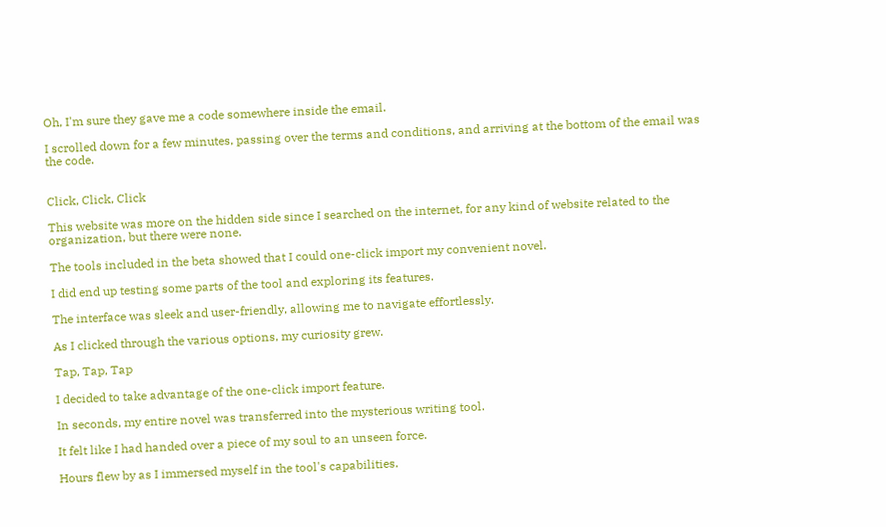Oh, I'm sure they gave me a code somewhere inside the email.

I scrolled down for a few minutes, passing over the terms and conditions, and arriving at the bottom of the email was the code.


Click, Click, Click

This website was more on the hidden side since I searched on the internet, for any kind of website related to the organization, but there were none.

The tools included in the beta showed that I could one-click import my convenient novel.

I did end up testing some parts of the tool and exploring its features.

The interface was sleek and user-friendly, allowing me to navigate effortlessly.

As I clicked through the various options, my curiosity grew.

Tap, Tap, Tap

I decided to take advantage of the one-click import feature.

In seconds, my entire novel was transferred into the mysterious writing tool.

It felt like I had handed over a piece of my soul to an unseen force.

Hours flew by as I immersed myself in the tool's capabilities.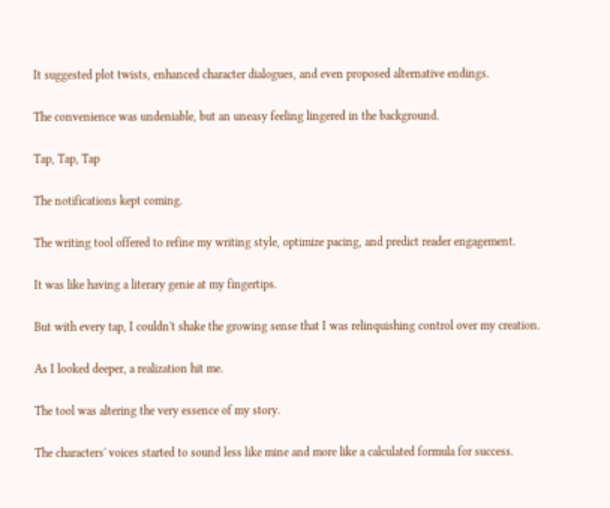It suggested plot twists, enhanced character dialogues, and even proposed alternative endings.

The convenience was undeniable, but an uneasy feeling lingered in the background.

Tap, Tap, Tap

The notifications kept coming.

The writing tool offered to refine my writing style, optimize pacing, and predict reader engagement.

It was like having a literary genie at my fingertips.

But with every tap, I couldn't shake the growing sense that I was relinquishing control over my creation.

As I looked deeper, a realization hit me.

The tool was altering the very essence of my story.

The characters' voices started to sound less like mine and more like a calculated formula for success.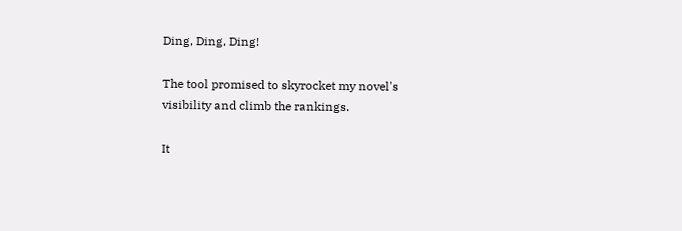Ding, Ding, Ding!

The tool promised to skyrocket my novel's visibility and climb the rankings.

It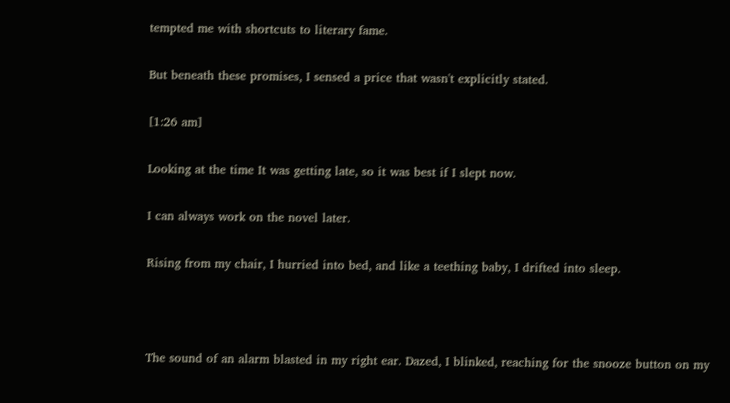tempted me with shortcuts to literary fame.

But beneath these promises, I sensed a price that wasn't explicitly stated.

[1:26 am]

Looking at the time It was getting late, so it was best if I slept now.

I can always work on the novel later.

Rising from my chair, I hurried into bed, and like a teething baby, I drifted into sleep.



The sound of an alarm blasted in my right ear. Dazed, I blinked, reaching for the snooze button on my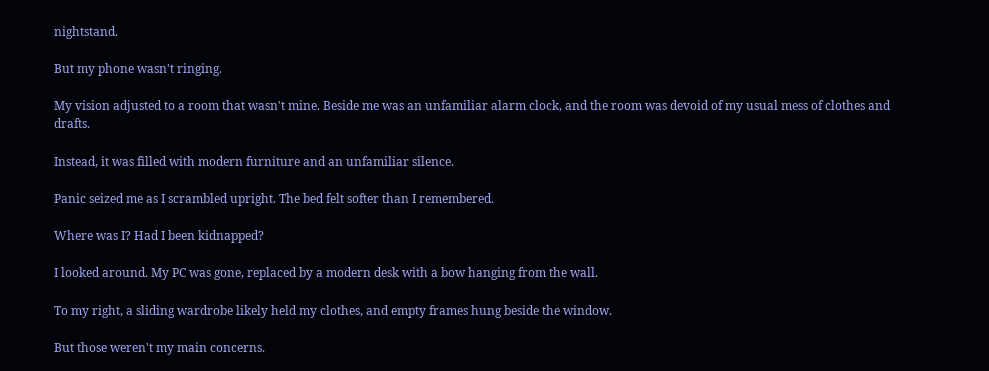nightstand.

But my phone wasn't ringing.

My vision adjusted to a room that wasn't mine. Beside me was an unfamiliar alarm clock, and the room was devoid of my usual mess of clothes and drafts.

Instead, it was filled with modern furniture and an unfamiliar silence.

Panic seized me as I scrambled upright. The bed felt softer than I remembered.

Where was I? Had I been kidnapped?

I looked around. My PC was gone, replaced by a modern desk with a bow hanging from the wall.

To my right, a sliding wardrobe likely held my clothes, and empty frames hung beside the window.

But those weren't my main concerns.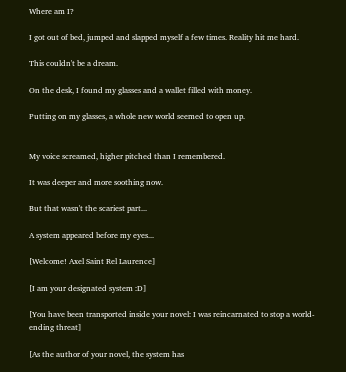Where am I?

I got out of bed, jumped and slapped myself a few times. Reality hit me hard.

This couldn't be a dream.

On the desk, I found my glasses and a wallet filled with money.

Putting on my glasses, a whole new world seemed to open up.


My voice screamed, higher pitched than I remembered.

It was deeper and more soothing now.

But that wasn't the scariest part...

A system appeared before my eyes...

[Welcome! Axel Saint Rel Laurence]

[I am your designated system :D]

[You have been transported inside your novel: I was reincarnated to stop a world-ending threat]

[As the author of your novel, the system has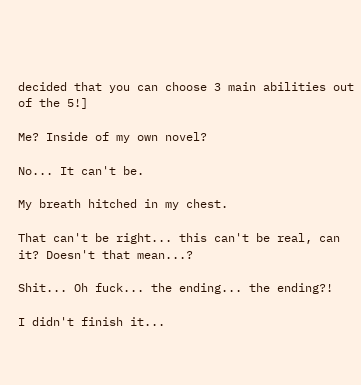decided that you can choose 3 main abilities out of the 5!]

Me? Inside of my own novel?

No... It can't be.

My breath hitched in my chest.

That can't be right... this can't be real, can it? Doesn't that mean...?

Shit... Oh fuck... the ending... the ending?!

I didn't finish it...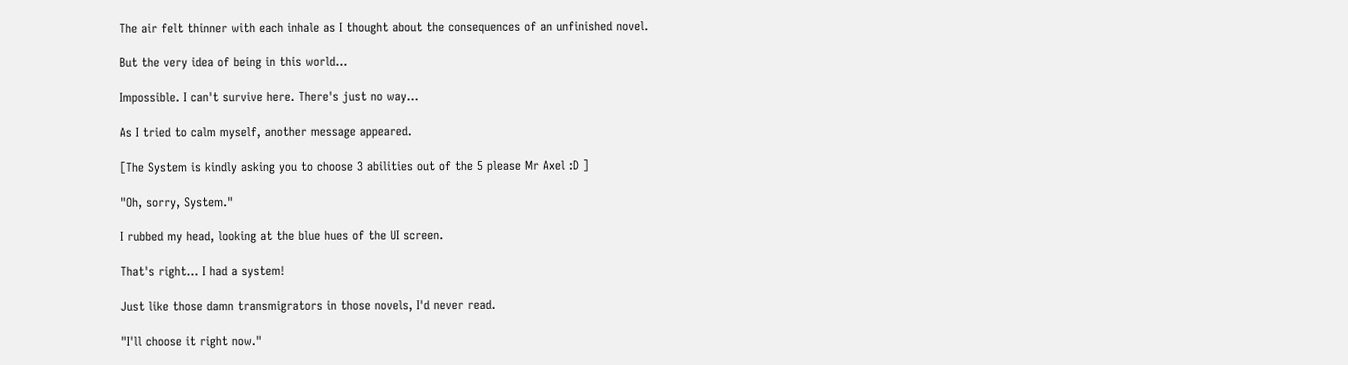The air felt thinner with each inhale as I thought about the consequences of an unfinished novel.

But the very idea of being in this world...

Impossible. I can't survive here. There's just no way...

As I tried to calm myself, another message appeared.

[The System is kindly asking you to choose 3 abilities out of the 5 please Mr Axel :D ]

"Oh, sorry, System."

I rubbed my head, looking at the blue hues of the UI screen.

That's right... I had a system!

Just like those damn transmigrators in those novels, I'd never read.

"I'll choose it right now."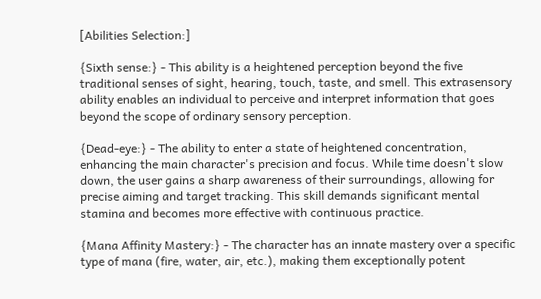[Abilities Selection:]

{Sixth sense:} - This ability is a heightened perception beyond the five traditional senses of sight, hearing, touch, taste, and smell. This extrasensory ability enables an individual to perceive and interpret information that goes beyond the scope of ordinary sensory perception.

{Dead-eye:} - The ability to enter a state of heightened concentration, enhancing the main character's precision and focus. While time doesn't slow down, the user gains a sharp awareness of their surroundings, allowing for precise aiming and target tracking. This skill demands significant mental stamina and becomes more effective with continuous practice.

{Mana Affinity Mastery:} - The character has an innate mastery over a specific type of mana (fire, water, air, etc.), making them exceptionally potent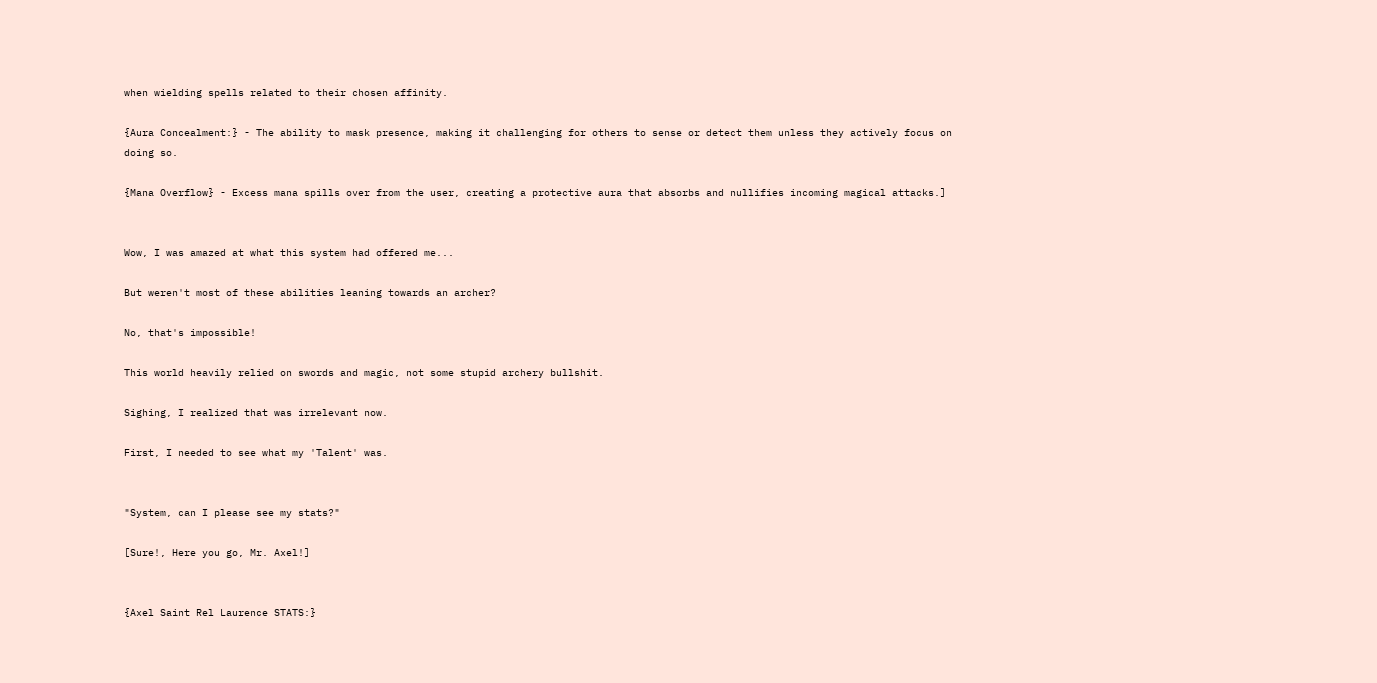when wielding spells related to their chosen affinity.

{Aura Concealment:} - The ability to mask presence, making it challenging for others to sense or detect them unless they actively focus on doing so.

{Mana Overflow} - Excess mana spills over from the user, creating a protective aura that absorbs and nullifies incoming magical attacks.]


Wow, I was amazed at what this system had offered me...

But weren't most of these abilities leaning towards an archer?

No, that's impossible!

This world heavily relied on swords and magic, not some stupid archery bullshit.

Sighing, I realized that was irrelevant now.

First, I needed to see what my 'Talent' was.


"System, can I please see my stats?"

[Sure!, Here you go, Mr. Axel!]


{Axel Saint Rel Laurence STATS:}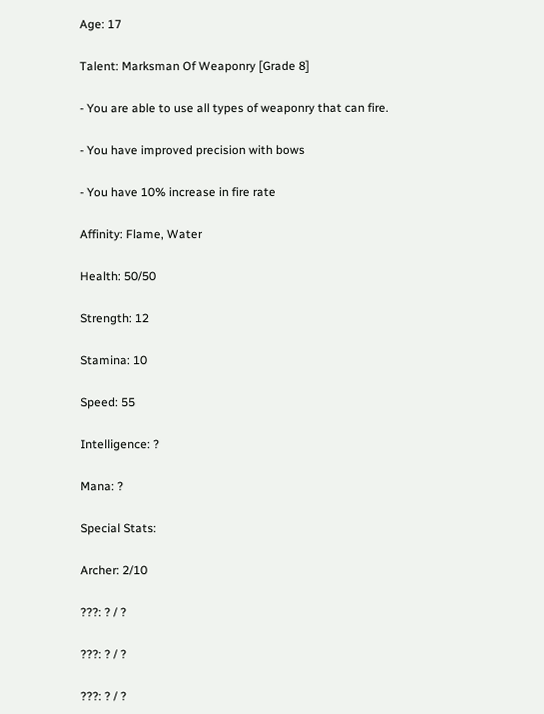Age: 17

Talent: Marksman Of Weaponry [Grade 8]

- You are able to use all types of weaponry that can fire.

- You have improved precision with bows

- You have 10% increase in fire rate

Affinity: Flame, Water

Health: 50/50

Strength: 12

Stamina: 10

Speed: 55

Intelligence: ?

Mana: ?

Special Stats:

Archer: 2/10

???: ? / ?

???: ? / ?

???: ? / ?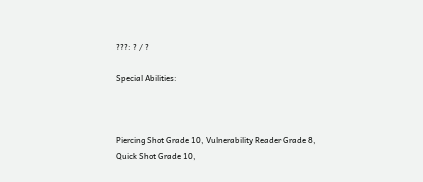???: ? / ?

Special Abilities:



Piercing Shot Grade 10, Vulnerability Reader Grade 8, Quick Shot Grade 10,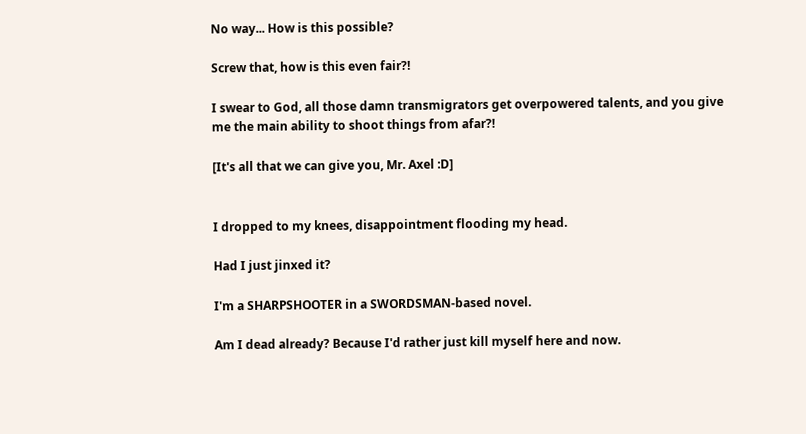No way... How is this possible?

Screw that, how is this even fair?!

I swear to God, all those damn transmigrators get overpowered talents, and you give me the main ability to shoot things from afar?!

[It's all that we can give you, Mr. Axel :D]


I dropped to my knees, disappointment flooding my head.

Had I just jinxed it?

I'm a SHARPSHOOTER in a SWORDSMAN-based novel.

Am I dead already? Because I'd rather just kill myself here and now.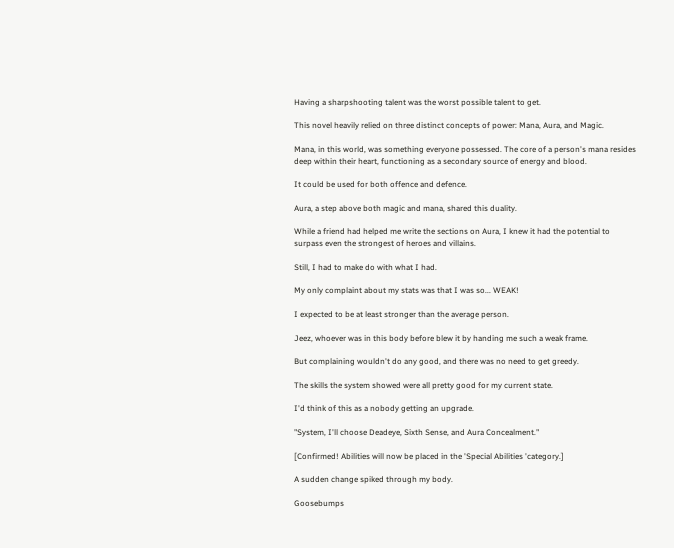Having a sharpshooting talent was the worst possible talent to get.

This novel heavily relied on three distinct concepts of power: Mana, Aura, and Magic.

Mana, in this world, was something everyone possessed. The core of a person's mana resides deep within their heart, functioning as a secondary source of energy and blood.

It could be used for both offence and defence.

Aura, a step above both magic and mana, shared this duality.

While a friend had helped me write the sections on Aura, I knew it had the potential to surpass even the strongest of heroes and villains.

Still, I had to make do with what I had.

My only complaint about my stats was that I was so... WEAK!

I expected to be at least stronger than the average person.

Jeez, whoever was in this body before blew it by handing me such a weak frame.

But complaining wouldn't do any good, and there was no need to get greedy.

The skills the system showed were all pretty good for my current state.

I'd think of this as a nobody getting an upgrade.

"System, I'll choose Deadeye, Sixth Sense, and Aura Concealment."

[Confirmed! Abilities will now be placed in the 'Special Abilities 'category.]

A sudden change spiked through my body.

Goosebumps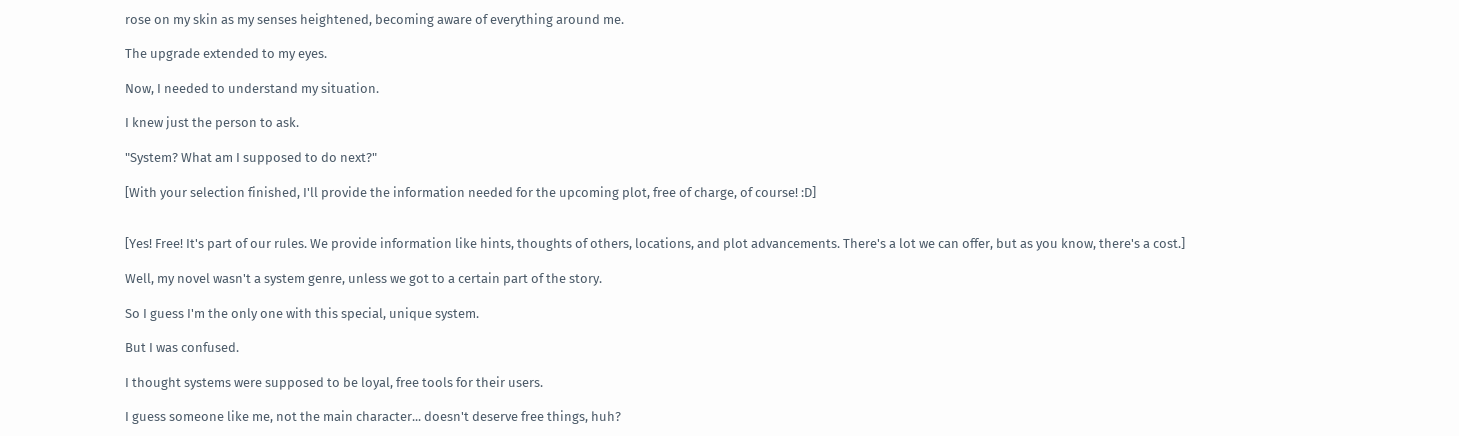rose on my skin as my senses heightened, becoming aware of everything around me.

The upgrade extended to my eyes.

Now, I needed to understand my situation.

I knew just the person to ask.

"System? What am I supposed to do next?"

[With your selection finished, I'll provide the information needed for the upcoming plot, free of charge, of course! :D]


[Yes! Free! It's part of our rules. We provide information like hints, thoughts of others, locations, and plot advancements. There's a lot we can offer, but as you know, there's a cost.]

Well, my novel wasn't a system genre, unless we got to a certain part of the story.

So I guess I'm the only one with this special, unique system.

But I was confused.

I thought systems were supposed to be loyal, free tools for their users.

I guess someone like me, not the main character... doesn't deserve free things, huh?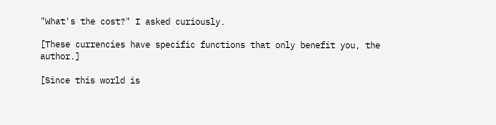"What's the cost?" I asked curiously.

[These currencies have specific functions that only benefit you, the author.]

[Since this world is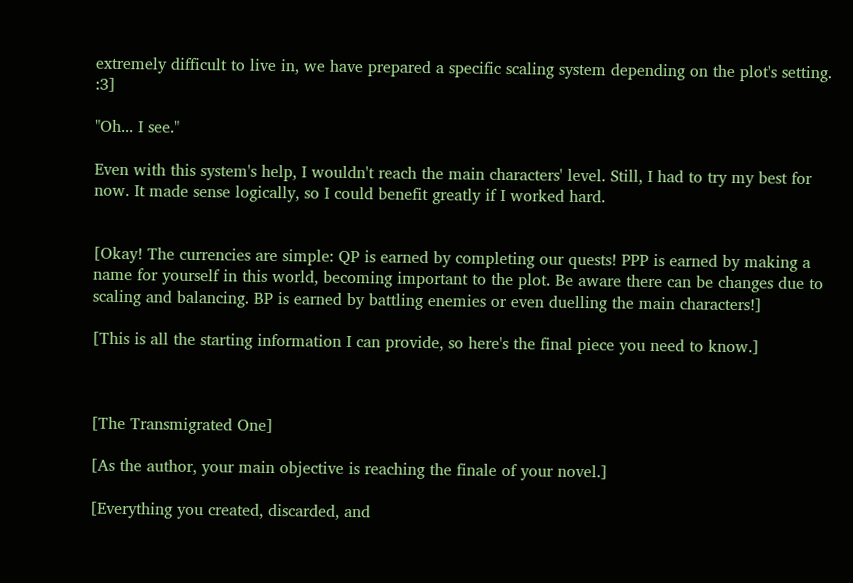extremely difficult to live in, we have prepared a specific scaling system depending on the plot's setting. :3]

"Oh... I see."

Even with this system's help, I wouldn't reach the main characters' level. Still, I had to try my best for now. It made sense logically, so I could benefit greatly if I worked hard.


[Okay! The currencies are simple: QP is earned by completing our quests! PPP is earned by making a name for yourself in this world, becoming important to the plot. Be aware there can be changes due to scaling and balancing. BP is earned by battling enemies or even duelling the main characters!]

[This is all the starting information I can provide, so here's the final piece you need to know.]



[The Transmigrated One]

[As the author, your main objective is reaching the finale of your novel.]

[Everything you created, discarded, and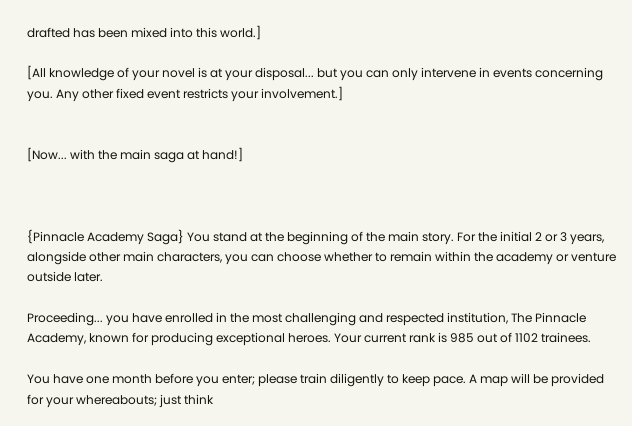drafted has been mixed into this world.]

[All knowledge of your novel is at your disposal... but you can only intervene in events concerning you. Any other fixed event restricts your involvement.]


[Now... with the main saga at hand!]



{Pinnacle Academy Saga} You stand at the beginning of the main story. For the initial 2 or 3 years, alongside other main characters, you can choose whether to remain within the academy or venture outside later.

Proceeding... you have enrolled in the most challenging and respected institution, The Pinnacle Academy, known for producing exceptional heroes. Your current rank is 985 out of 1102 trainees.

You have one month before you enter; please train diligently to keep pace. A map will be provided for your whereabouts; just think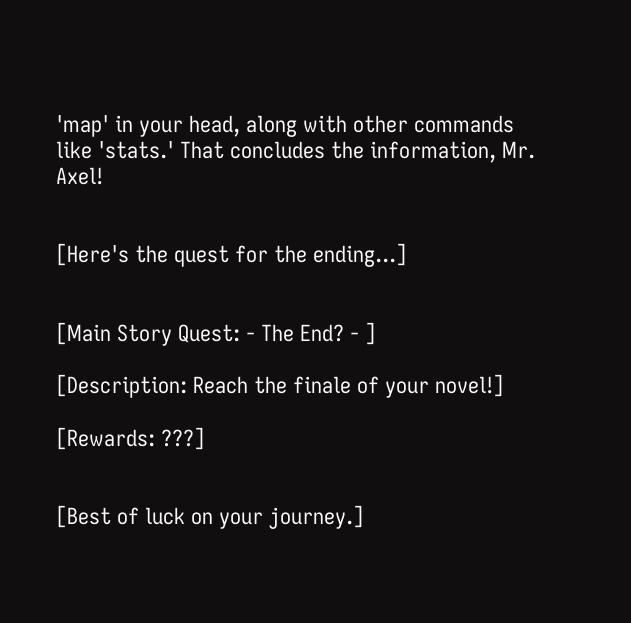'map' in your head, along with other commands like 'stats.' That concludes the information, Mr. Axel!


[Here's the quest for the ending...]


[Main Story Quest: - The End? - ]

[Description: Reach the finale of your novel!]

[Rewards: ???]


[Best of luck on your journey.]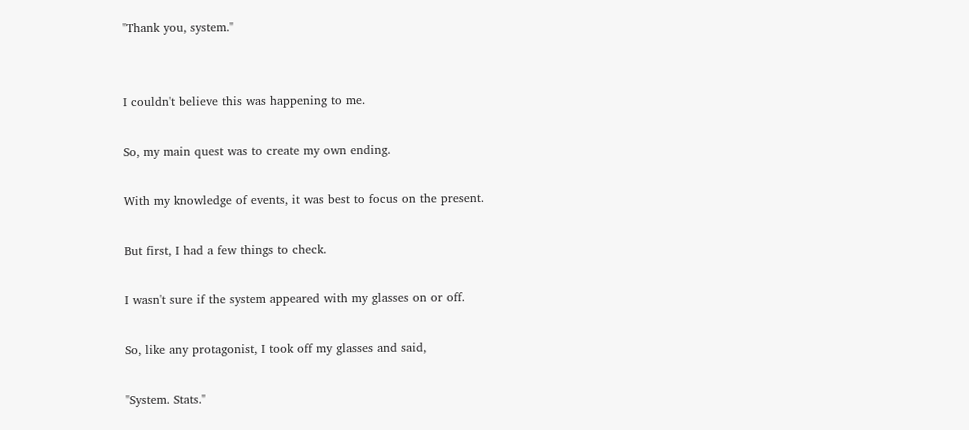"Thank you, system."


I couldn't believe this was happening to me.

So, my main quest was to create my own ending.

With my knowledge of events, it was best to focus on the present.

But first, I had a few things to check.

I wasn't sure if the system appeared with my glasses on or off.

So, like any protagonist, I took off my glasses and said,

"System. Stats."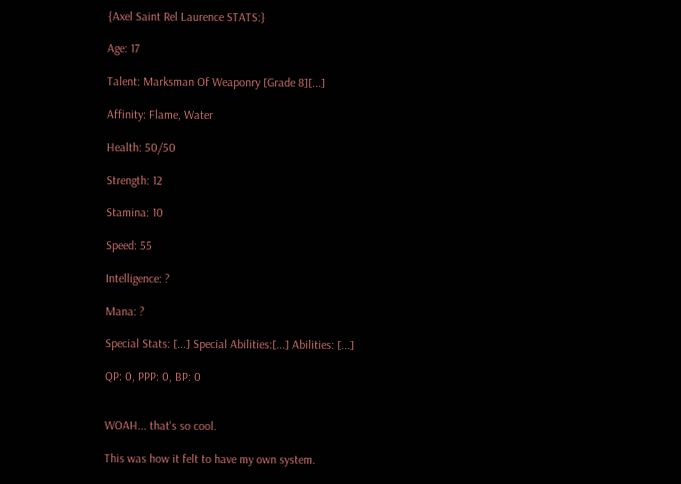{Axel Saint Rel Laurence STATS:}

Age: 17

Talent: Marksman Of Weaponry [Grade 8][...]

Affinity: Flame, Water

Health: 50/50

Strength: 12

Stamina: 10

Speed: 55

Intelligence: ?

Mana: ?

Special Stats: [...] Special Abilities:[...] Abilities: [...]

QP: 0, PPP: 0, BP: 0


WOAH... that's so cool.

This was how it felt to have my own system.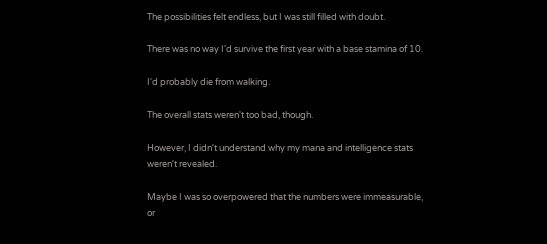The possibilities felt endless, but I was still filled with doubt.

There was no way I'd survive the first year with a base stamina of 10.

I'd probably die from walking.

The overall stats weren't too bad, though.

However, I didn't understand why my mana and intelligence stats weren't revealed.

Maybe I was so overpowered that the numbers were immeasurable, or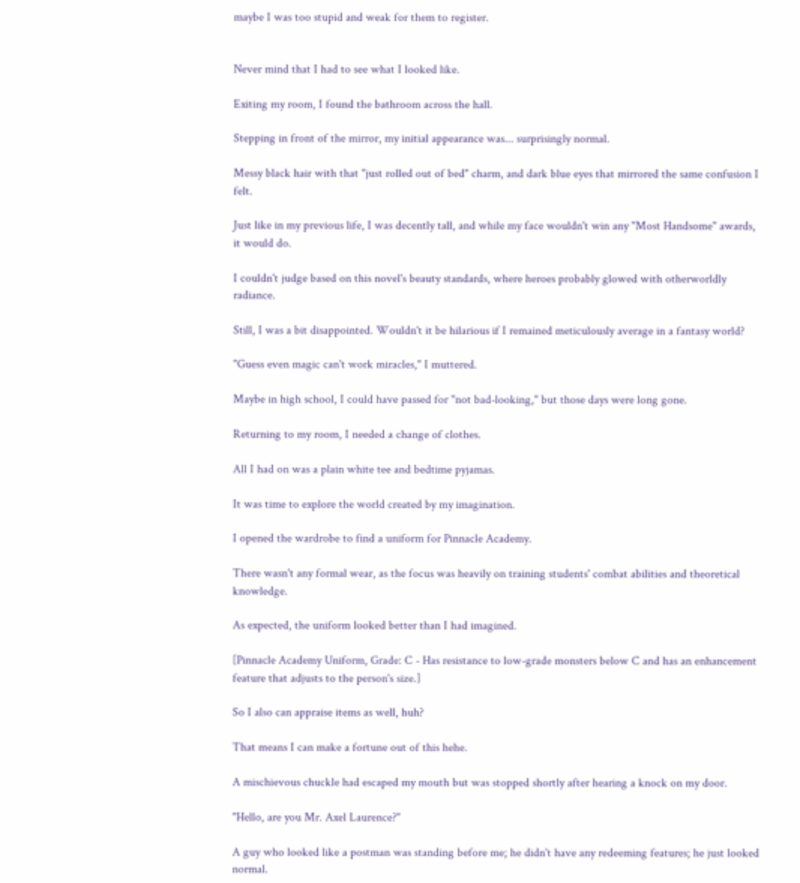maybe I was too stupid and weak for them to register.


Never mind that I had to see what I looked like.

Exiting my room, I found the bathroom across the hall.

Stepping in front of the mirror, my initial appearance was... surprisingly normal.

Messy black hair with that "just rolled out of bed" charm, and dark blue eyes that mirrored the same confusion I felt.

Just like in my previous life, I was decently tall, and while my face wouldn't win any "Most Handsome" awards, it would do.

I couldn't judge based on this novel's beauty standards, where heroes probably glowed with otherworldly radiance.

Still, I was a bit disappointed. Wouldn't it be hilarious if I remained meticulously average in a fantasy world?

"Guess even magic can't work miracles," I muttered.

Maybe in high school, I could have passed for "not bad-looking," but those days were long gone.

Returning to my room, I needed a change of clothes.

All I had on was a plain white tee and bedtime pyjamas.

It was time to explore the world created by my imagination.

I opened the wardrobe to find a uniform for Pinnacle Academy.

There wasn't any formal wear, as the focus was heavily on training students' combat abilities and theoretical knowledge.

As expected, the uniform looked better than I had imagined.

[Pinnacle Academy Uniform, Grade: C - Has resistance to low-grade monsters below C and has an enhancement feature that adjusts to the person's size.]

So I also can appraise items as well, huh?

That means I can make a fortune out of this hehe.

A mischievous chuckle had escaped my mouth but was stopped shortly after hearing a knock on my door.

"Hello, are you Mr. Axel Laurence?"

A guy who looked like a postman was standing before me; he didn't have any redeeming features; he just looked normal.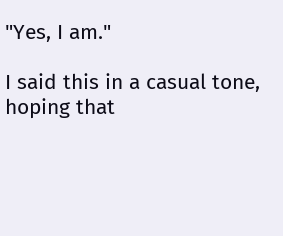"Yes, I am."

I said this in a casual tone, hoping that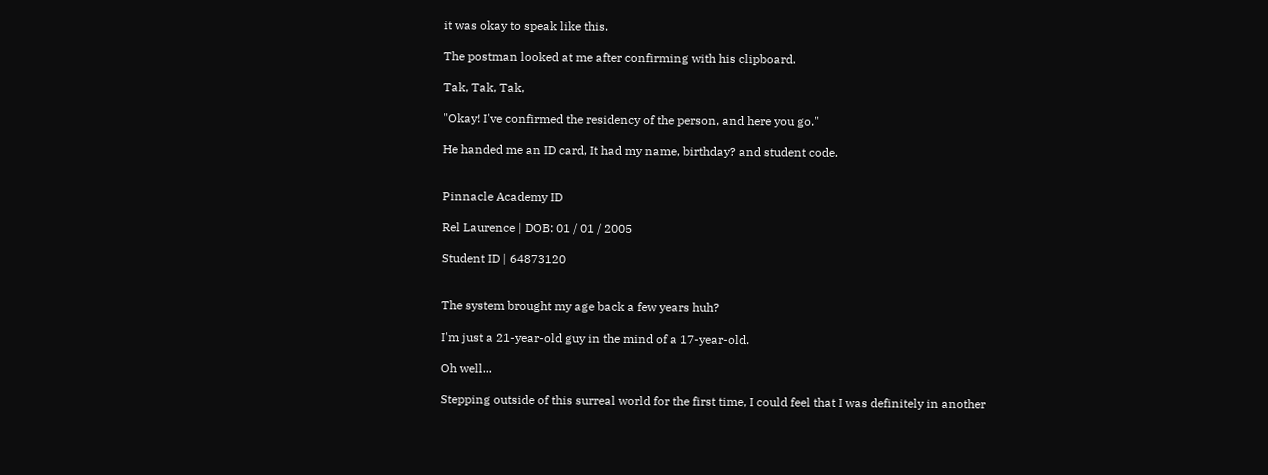it was okay to speak like this.

The postman looked at me after confirming with his clipboard.

Tak, Tak, Tak,

"Okay! I've confirmed the residency of the person, and here you go."

He handed me an ID card, It had my name, birthday? and student code.


Pinnacle Academy ID

Rel Laurence | DOB: 01 / 01 / 2005

Student ID | 64873120


The system brought my age back a few years huh?

I'm just a 21-year-old guy in the mind of a 17-year-old.

Oh well...

Stepping outside of this surreal world for the first time, I could feel that I was definitely in another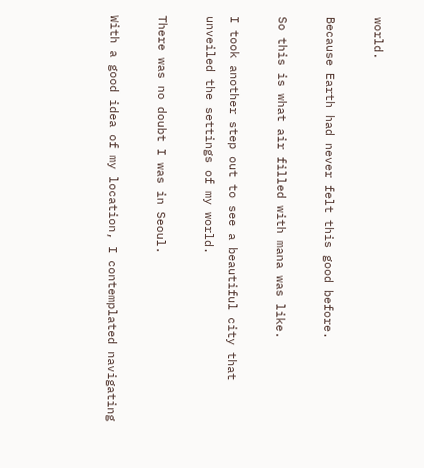world.

Because Earth had never felt this good before.

So this is what air filled with mana was like.

I took another step out to see a beautiful city that unveiled the settings of my world.

There was no doubt I was in Seoul.

With a good idea of my location, I contemplated navigating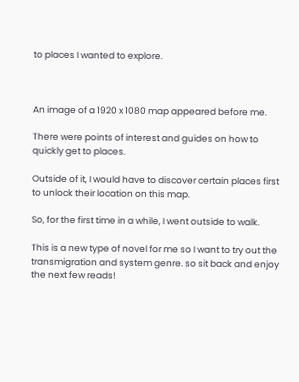to places I wanted to explore.



An image of a 1920 x 1080 map appeared before me.

There were points of interest and guides on how to quickly get to places.

Outside of it, I would have to discover certain places first to unlock their location on this map.

So, for the first time in a while, I went outside to walk.

This is a new type of novel for me so I want to try out the transmigration and system genre. so sit back and enjoy the next few reads!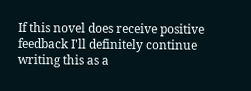If this novel does receive positive feedback I'll definitely continue writing this as a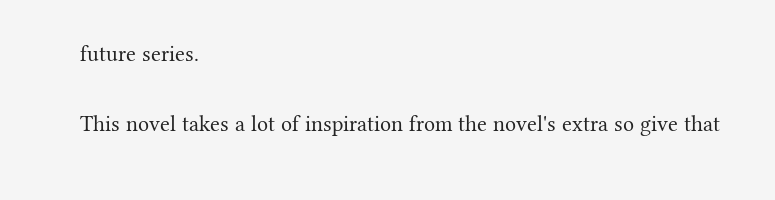future series.

This novel takes a lot of inspiration from the novel's extra so give that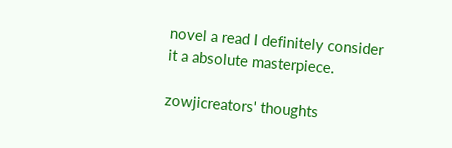novel a read I definitely consider it a absolute masterpiece.

zowjicreators' thoughts